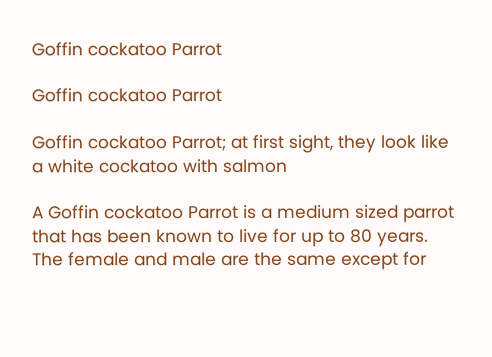Goffin cockatoo Parrot

Goffin cockatoo Parrot

Goffin cockatoo Parrot; at first sight, they look like a white cockatoo with salmon

A Goffin cockatoo Parrot is a medium sized parrot that has been known to live for up to 80 years. The female and male are the same except for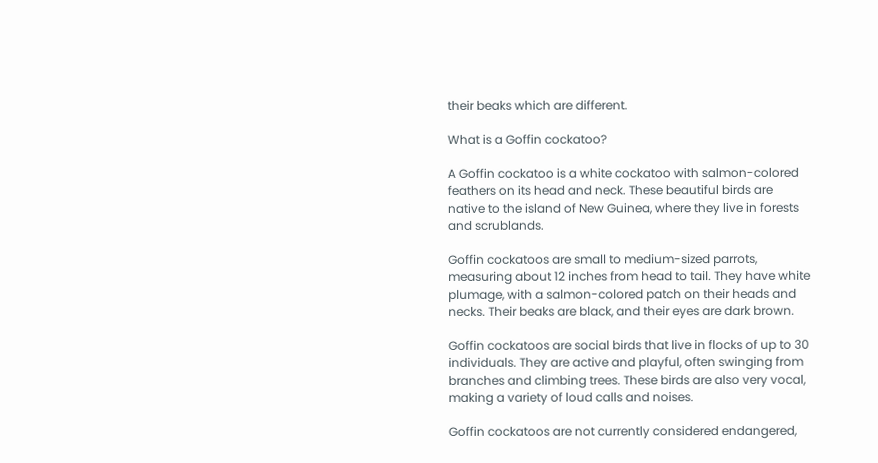their beaks which are different.

What is a Goffin cockatoo?

A Goffin cockatoo is a white cockatoo with salmon-colored feathers on its head and neck. These beautiful birds are native to the island of New Guinea, where they live in forests and scrublands.

Goffin cockatoos are small to medium-sized parrots, measuring about 12 inches from head to tail. They have white plumage, with a salmon-colored patch on their heads and necks. Their beaks are black, and their eyes are dark brown.

Goffin cockatoos are social birds that live in flocks of up to 30 individuals. They are active and playful, often swinging from branches and climbing trees. These birds are also very vocal, making a variety of loud calls and noises.

Goffin cockatoos are not currently considered endangered,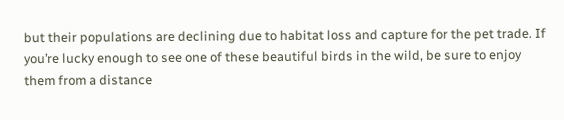but their populations are declining due to habitat loss and capture for the pet trade. If you’re lucky enough to see one of these beautiful birds in the wild, be sure to enjoy them from a distance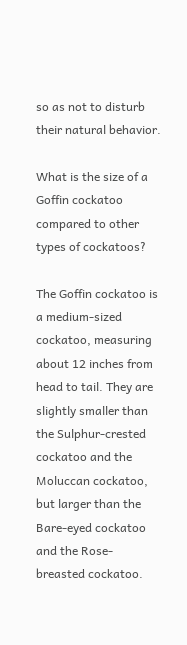so as not to disturb their natural behavior.

What is the size of a Goffin cockatoo compared to other types of cockatoos?

The Goffin cockatoo is a medium-sized cockatoo, measuring about 12 inches from head to tail. They are slightly smaller than the Sulphur-crested cockatoo and the Moluccan cockatoo, but larger than the Bare-eyed cockatoo and the Rose-breasted cockatoo.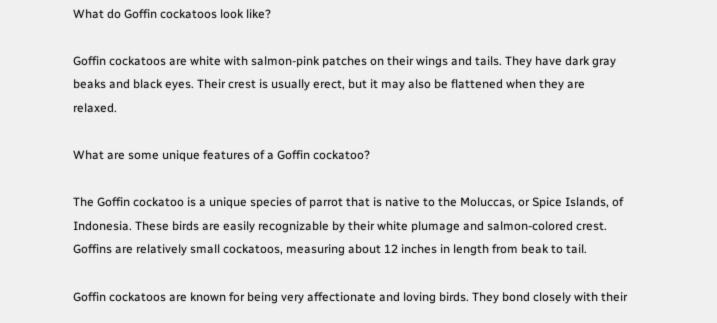What do Goffin cockatoos look like?

Goffin cockatoos are white with salmon-pink patches on their wings and tails. They have dark gray beaks and black eyes. Their crest is usually erect, but it may also be flattened when they are relaxed.

What are some unique features of a Goffin cockatoo?

The Goffin cockatoo is a unique species of parrot that is native to the Moluccas, or Spice Islands, of Indonesia. These birds are easily recognizable by their white plumage and salmon-colored crest. Goffins are relatively small cockatoos, measuring about 12 inches in length from beak to tail.

Goffin cockatoos are known for being very affectionate and loving birds. They bond closely with their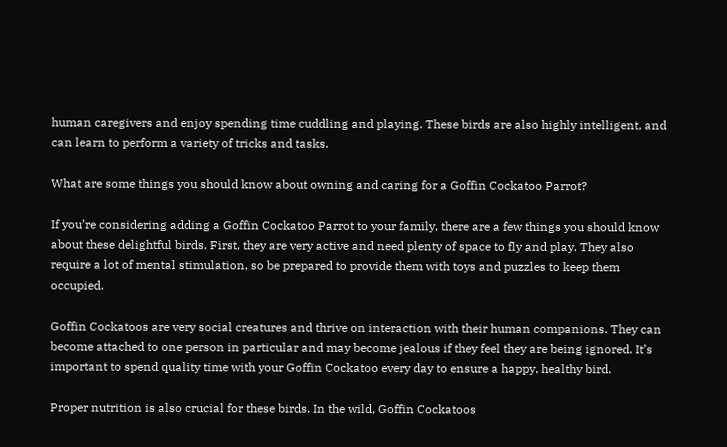human caregivers and enjoy spending time cuddling and playing. These birds are also highly intelligent, and can learn to perform a variety of tricks and tasks.

What are some things you should know about owning and caring for a Goffin Cockatoo Parrot?

If you’re considering adding a Goffin Cockatoo Parrot to your family, there are a few things you should know about these delightful birds. First, they are very active and need plenty of space to fly and play. They also require a lot of mental stimulation, so be prepared to provide them with toys and puzzles to keep them occupied.

Goffin Cockatoos are very social creatures and thrive on interaction with their human companions. They can become attached to one person in particular and may become jealous if they feel they are being ignored. It’s important to spend quality time with your Goffin Cockatoo every day to ensure a happy, healthy bird.

Proper nutrition is also crucial for these birds. In the wild, Goffin Cockatoos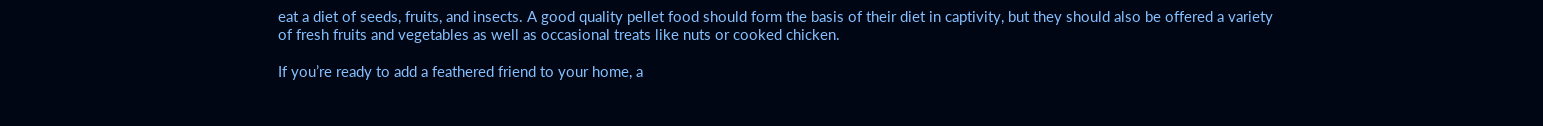eat a diet of seeds, fruits, and insects. A good quality pellet food should form the basis of their diet in captivity, but they should also be offered a variety of fresh fruits and vegetables as well as occasional treats like nuts or cooked chicken.

If you’re ready to add a feathered friend to your home, a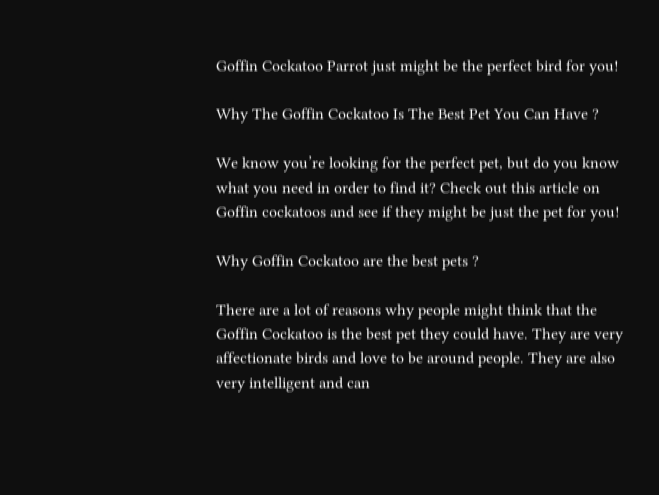Goffin Cockatoo Parrot just might be the perfect bird for you!

Why The Goffin Cockatoo Is The Best Pet You Can Have ?

We know you’re looking for the perfect pet, but do you know what you need in order to find it? Check out this article on Goffin cockatoos and see if they might be just the pet for you!

Why Goffin Cockatoo are the best pets ?

There are a lot of reasons why people might think that the Goffin Cockatoo is the best pet they could have. They are very affectionate birds and love to be around people. They are also very intelligent and can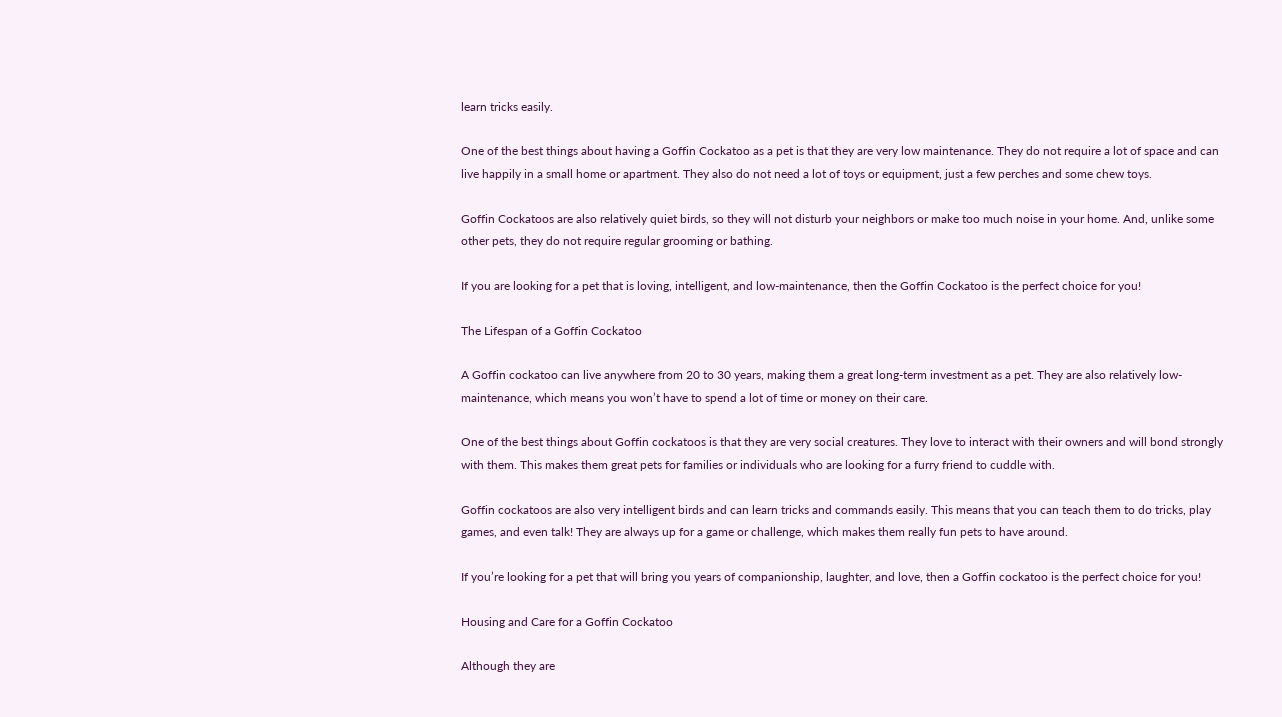learn tricks easily.

One of the best things about having a Goffin Cockatoo as a pet is that they are very low maintenance. They do not require a lot of space and can live happily in a small home or apartment. They also do not need a lot of toys or equipment, just a few perches and some chew toys.

Goffin Cockatoos are also relatively quiet birds, so they will not disturb your neighbors or make too much noise in your home. And, unlike some other pets, they do not require regular grooming or bathing.

If you are looking for a pet that is loving, intelligent, and low-maintenance, then the Goffin Cockatoo is the perfect choice for you!

The Lifespan of a Goffin Cockatoo

A Goffin cockatoo can live anywhere from 20 to 30 years, making them a great long-term investment as a pet. They are also relatively low-maintenance, which means you won’t have to spend a lot of time or money on their care.

One of the best things about Goffin cockatoos is that they are very social creatures. They love to interact with their owners and will bond strongly with them. This makes them great pets for families or individuals who are looking for a furry friend to cuddle with.

Goffin cockatoos are also very intelligent birds and can learn tricks and commands easily. This means that you can teach them to do tricks, play games, and even talk! They are always up for a game or challenge, which makes them really fun pets to have around.

If you’re looking for a pet that will bring you years of companionship, laughter, and love, then a Goffin cockatoo is the perfect choice for you!

Housing and Care for a Goffin Cockatoo

Although they are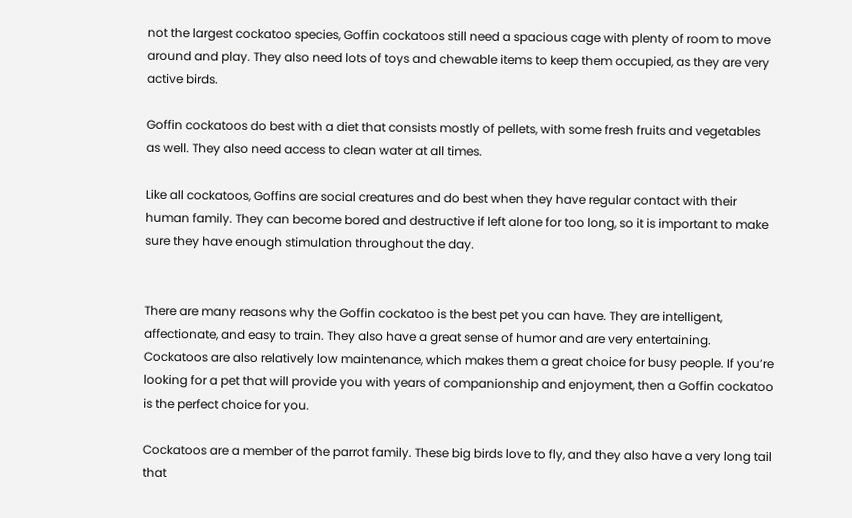not the largest cockatoo species, Goffin cockatoos still need a spacious cage with plenty of room to move around and play. They also need lots of toys and chewable items to keep them occupied, as they are very active birds.

Goffin cockatoos do best with a diet that consists mostly of pellets, with some fresh fruits and vegetables as well. They also need access to clean water at all times.

Like all cockatoos, Goffins are social creatures and do best when they have regular contact with their human family. They can become bored and destructive if left alone for too long, so it is important to make sure they have enough stimulation throughout the day.


There are many reasons why the Goffin cockatoo is the best pet you can have. They are intelligent, affectionate, and easy to train. They also have a great sense of humor and are very entertaining. Cockatoos are also relatively low maintenance, which makes them a great choice for busy people. If you’re looking for a pet that will provide you with years of companionship and enjoyment, then a Goffin cockatoo is the perfect choice for you.

Cockatoos are a member of the parrot family. These big birds love to fly, and they also have a very long tail that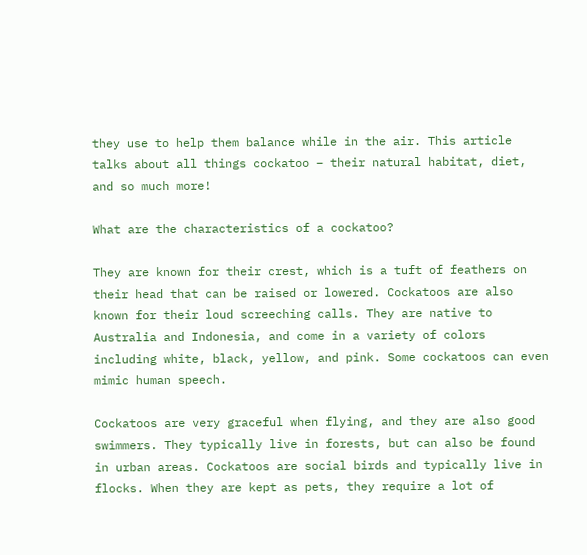they use to help them balance while in the air. This article talks about all things cockatoo – their natural habitat, diet, and so much more!

What are the characteristics of a cockatoo?

They are known for their crest, which is a tuft of feathers on their head that can be raised or lowered. Cockatoos are also known for their loud screeching calls. They are native to Australia and Indonesia, and come in a variety of colors including white, black, yellow, and pink. Some cockatoos can even mimic human speech.

Cockatoos are very graceful when flying, and they are also good swimmers. They typically live in forests, but can also be found in urban areas. Cockatoos are social birds and typically live in flocks. When they are kept as pets, they require a lot of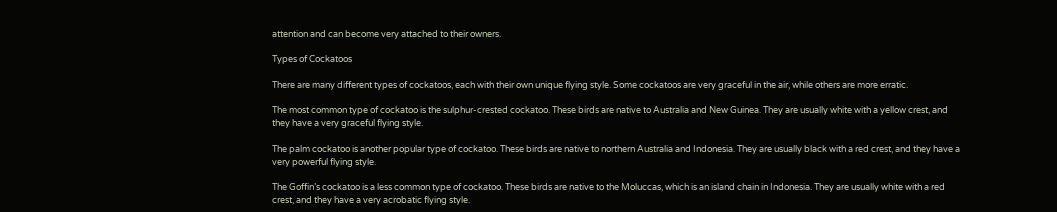attention and can become very attached to their owners.

Types of Cockatoos

There are many different types of cockatoos, each with their own unique flying style. Some cockatoos are very graceful in the air, while others are more erratic.

The most common type of cockatoo is the sulphur-crested cockatoo. These birds are native to Australia and New Guinea. They are usually white with a yellow crest, and they have a very graceful flying style.

The palm cockatoo is another popular type of cockatoo. These birds are native to northern Australia and Indonesia. They are usually black with a red crest, and they have a very powerful flying style.

The Goffin’s cockatoo is a less common type of cockatoo. These birds are native to the Moluccas, which is an island chain in Indonesia. They are usually white with a red crest, and they have a very acrobatic flying style.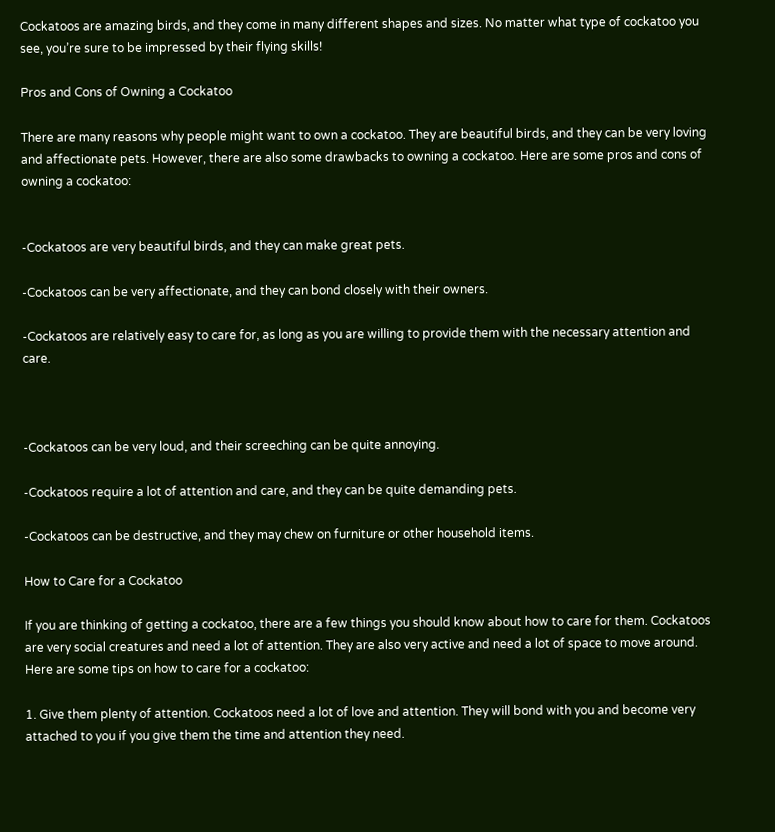Cockatoos are amazing birds, and they come in many different shapes and sizes. No matter what type of cockatoo you see, you’re sure to be impressed by their flying skills!

Pros and Cons of Owning a Cockatoo

There are many reasons why people might want to own a cockatoo. They are beautiful birds, and they can be very loving and affectionate pets. However, there are also some drawbacks to owning a cockatoo. Here are some pros and cons of owning a cockatoo:


-Cockatoos are very beautiful birds, and they can make great pets.

-Cockatoos can be very affectionate, and they can bond closely with their owners.

-Cockatoos are relatively easy to care for, as long as you are willing to provide them with the necessary attention and care.



-Cockatoos can be very loud, and their screeching can be quite annoying.

-Cockatoos require a lot of attention and care, and they can be quite demanding pets.

-Cockatoos can be destructive, and they may chew on furniture or other household items.

How to Care for a Cockatoo

If you are thinking of getting a cockatoo, there are a few things you should know about how to care for them. Cockatoos are very social creatures and need a lot of attention. They are also very active and need a lot of space to move around. Here are some tips on how to care for a cockatoo:

1. Give them plenty of attention. Cockatoos need a lot of love and attention. They will bond with you and become very attached to you if you give them the time and attention they need.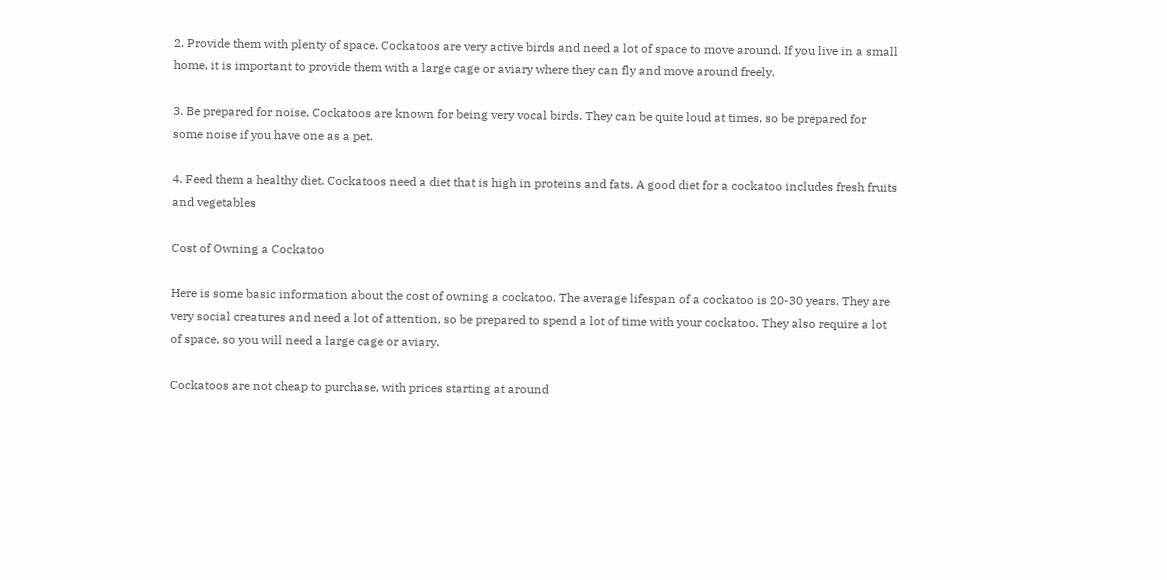2. Provide them with plenty of space. Cockatoos are very active birds and need a lot of space to move around. If you live in a small home, it is important to provide them with a large cage or aviary where they can fly and move around freely.

3. Be prepared for noise. Cockatoos are known for being very vocal birds. They can be quite loud at times, so be prepared for some noise if you have one as a pet.

4. Feed them a healthy diet. Cockatoos need a diet that is high in proteins and fats. A good diet for a cockatoo includes fresh fruits and vegetables

Cost of Owning a Cockatoo

Here is some basic information about the cost of owning a cockatoo. The average lifespan of a cockatoo is 20-30 years. They are very social creatures and need a lot of attention, so be prepared to spend a lot of time with your cockatoo. They also require a lot of space, so you will need a large cage or aviary.

Cockatoos are not cheap to purchase, with prices starting at around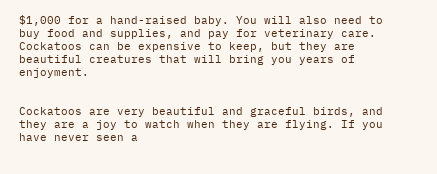$1,000 for a hand-raised baby. You will also need to buy food and supplies, and pay for veterinary care. Cockatoos can be expensive to keep, but they are beautiful creatures that will bring you years of enjoyment.


Cockatoos are very beautiful and graceful birds, and they are a joy to watch when they are flying. If you have never seen a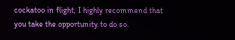cockatoo in flight, I highly recommend that you take the opportunity to do so.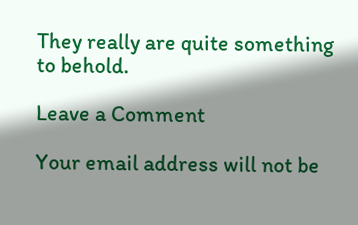They really are quite something to behold.

Leave a Comment

Your email address will not be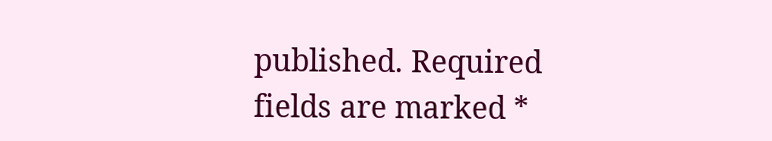published. Required fields are marked *